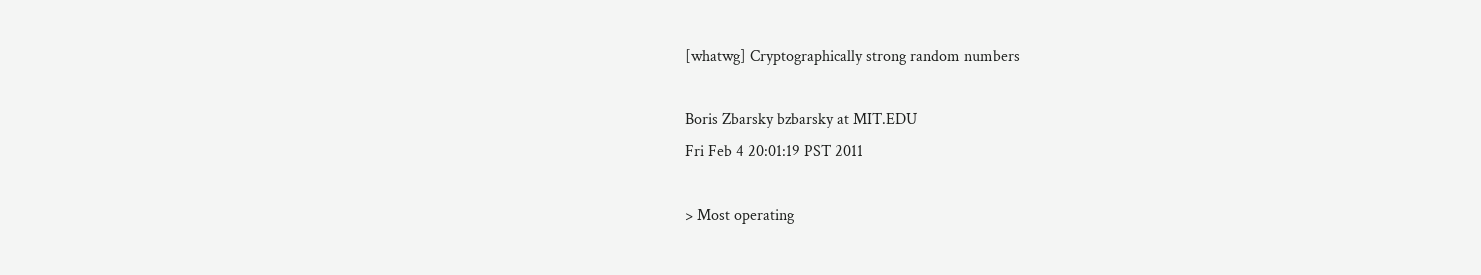[whatwg] Cryptographically strong random numbers

Boris Zbarsky bzbarsky at MIT.EDU
Fri Feb 4 20:01:19 PST 2011

> Most operating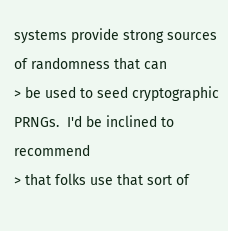systems provide strong sources of randomness that can
> be used to seed cryptographic PRNGs.  I'd be inclined to recommend
> that folks use that sort of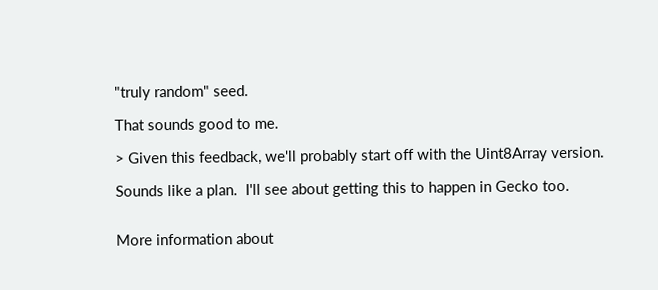"truly random" seed.

That sounds good to me.

> Given this feedback, we'll probably start off with the Uint8Array version.

Sounds like a plan.  I'll see about getting this to happen in Gecko too.


More information about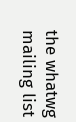the whatwg mailing list